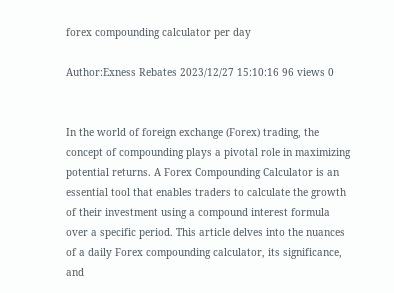forex compounding calculator per day

Author:Exness Rebates 2023/12/27 15:10:16 96 views 0


In the world of foreign exchange (Forex) trading, the concept of compounding plays a pivotal role in maximizing potential returns. A Forex Compounding Calculator is an essential tool that enables traders to calculate the growth of their investment using a compound interest formula over a specific period. This article delves into the nuances of a daily Forex compounding calculator, its significance, and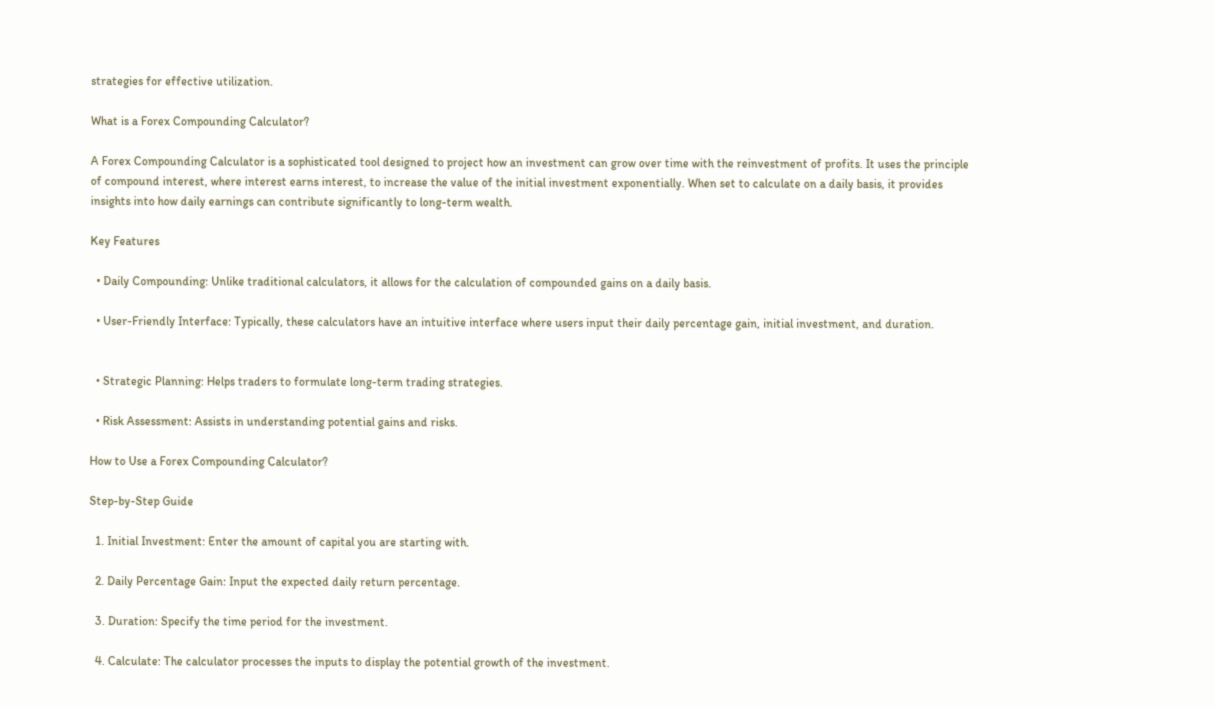strategies for effective utilization.

What is a Forex Compounding Calculator?

A Forex Compounding Calculator is a sophisticated tool designed to project how an investment can grow over time with the reinvestment of profits. It uses the principle of compound interest, where interest earns interest, to increase the value of the initial investment exponentially. When set to calculate on a daily basis, it provides insights into how daily earnings can contribute significantly to long-term wealth.

Key Features

  • Daily Compounding: Unlike traditional calculators, it allows for the calculation of compounded gains on a daily basis.

  • User-Friendly Interface: Typically, these calculators have an intuitive interface where users input their daily percentage gain, initial investment, and duration.


  • Strategic Planning: Helps traders to formulate long-term trading strategies.

  • Risk Assessment: Assists in understanding potential gains and risks.

How to Use a Forex Compounding Calculator?

Step-by-Step Guide

  1. Initial Investment: Enter the amount of capital you are starting with.

  2. Daily Percentage Gain: Input the expected daily return percentage.

  3. Duration: Specify the time period for the investment.

  4. Calculate: The calculator processes the inputs to display the potential growth of the investment.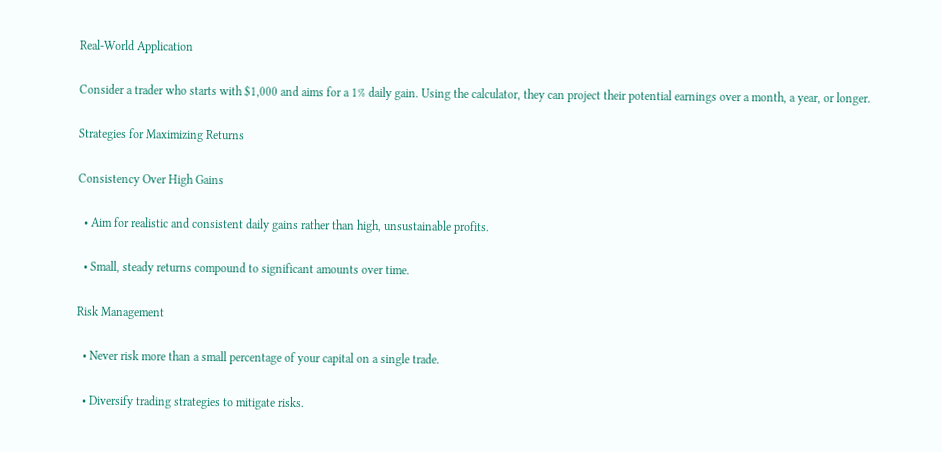Real-World Application

Consider a trader who starts with $1,000 and aims for a 1% daily gain. Using the calculator, they can project their potential earnings over a month, a year, or longer.

Strategies for Maximizing Returns

Consistency Over High Gains

  • Aim for realistic and consistent daily gains rather than high, unsustainable profits.

  • Small, steady returns compound to significant amounts over time.

Risk Management

  • Never risk more than a small percentage of your capital on a single trade.

  • Diversify trading strategies to mitigate risks.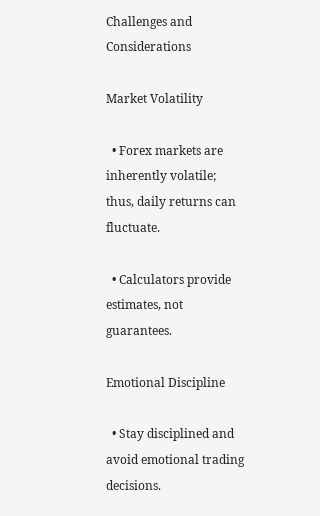Challenges and Considerations

Market Volatility

  • Forex markets are inherently volatile; thus, daily returns can fluctuate.

  • Calculators provide estimates, not guarantees.

Emotional Discipline

  • Stay disciplined and avoid emotional trading decisions.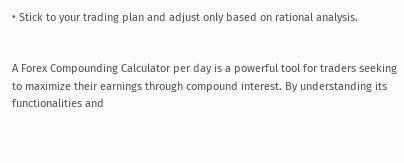• Stick to your trading plan and adjust only based on rational analysis.


A Forex Compounding Calculator per day is a powerful tool for traders seeking to maximize their earnings through compound interest. By understanding its functionalities and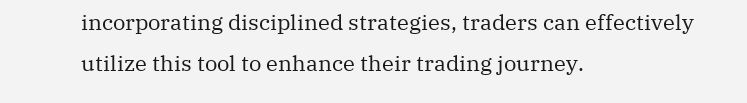incorporating disciplined strategies, traders can effectively utilize this tool to enhance their trading journey.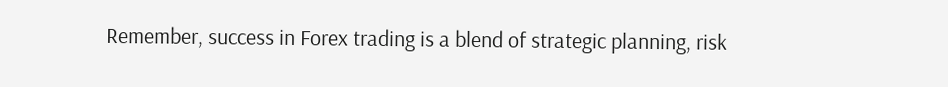Remember, success in Forex trading is a blend of strategic planning, risk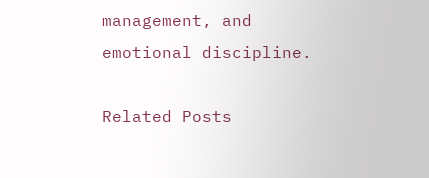management, and emotional discipline.

Related Posts